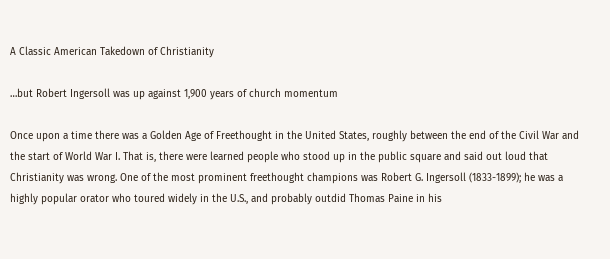A Classic American Takedown of Christianity

…but Robert Ingersoll was up against 1,900 years of church momentum

Once upon a time there was a Golden Age of Freethought in the United States, roughly between the end of the Civil War and the start of World War I. That is, there were learned people who stood up in the public square and said out loud that Christianity was wrong. One of the most prominent freethought champions was Robert G. Ingersoll (1833-1899); he was a highly popular orator who toured widely in the U.S., and probably outdid Thomas Paine in his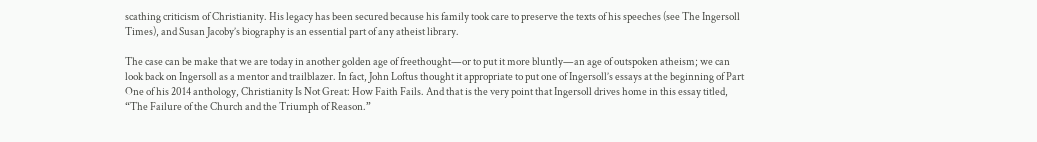scathing criticism of Christianity. His legacy has been secured because his family took care to preserve the texts of his speeches (see The Ingersoll Times), and Susan Jacoby’s biography is an essential part of any atheist library.

The case can be make that we are today in another golden age of freethought—or to put it more bluntly—an age of outspoken atheism; we can look back on Ingersoll as a mentor and trailblazer. In fact, John Loftus thought it appropriate to put one of Ingersoll’s essays at the beginning of Part One of his 2014 anthology, Christianity Is Not Great: How Faith Fails. And that is the very point that Ingersoll drives home in this essay titled, “The Failure of the Church and the Triumph of Reason.”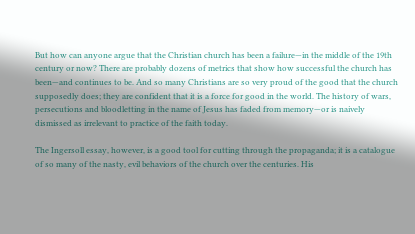But how can anyone argue that the Christian church has been a failure—in the middle of the 19th century or now? There are probably dozens of metrics that show how successful the church has been—and continues to be. And so many Christians are so very proud of the good that the church supposedly does; they are confident that it is a force for good in the world. The history of wars, persecutions and bloodletting in the name of Jesus has faded from memory—or is naively dismissed as irrelevant to practice of the faith today.

The Ingersoll essay, however, is a good tool for cutting through the propaganda; it is a catalogue of so many of the nasty, evil behaviors of the church over the centuries. His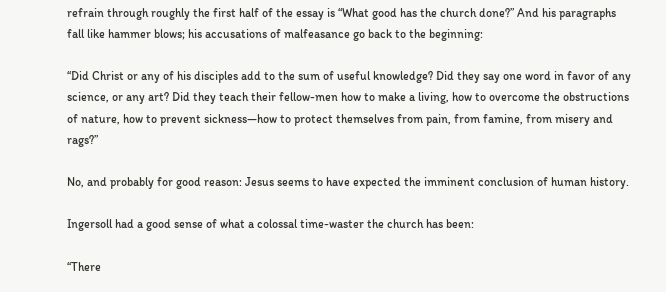refrain through roughly the first half of the essay is “What good has the church done?” And his paragraphs fall like hammer blows; his accusations of malfeasance go back to the beginning:

“Did Christ or any of his disciples add to the sum of useful knowledge? Did they say one word in favor of any science, or any art? Did they teach their fellow-men how to make a living, how to overcome the obstructions of nature, how to prevent sickness—how to protect themselves from pain, from famine, from misery and rags?”

No, and probably for good reason: Jesus seems to have expected the imminent conclusion of human history.

Ingersoll had a good sense of what a colossal time-waster the church has been:

“There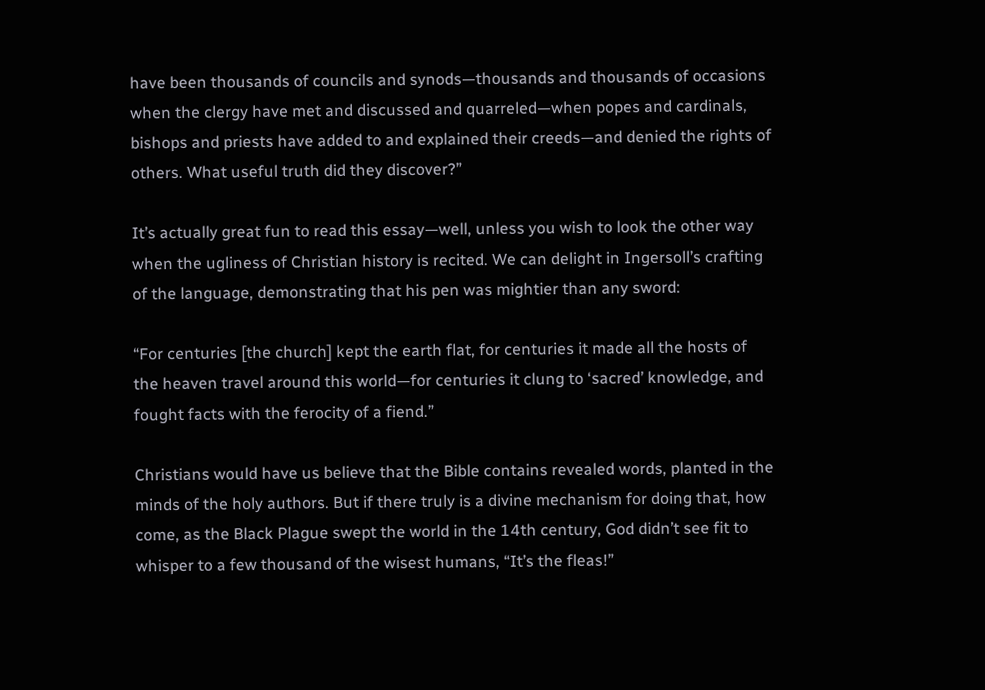have been thousands of councils and synods—thousands and thousands of occasions when the clergy have met and discussed and quarreled—when popes and cardinals, bishops and priests have added to and explained their creeds—and denied the rights of others. What useful truth did they discover?”

It’s actually great fun to read this essay—well, unless you wish to look the other way when the ugliness of Christian history is recited. We can delight in Ingersoll’s crafting of the language, demonstrating that his pen was mightier than any sword:

“For centuries [the church] kept the earth flat, for centuries it made all the hosts of the heaven travel around this world—for centuries it clung to ‘sacred’ knowledge, and fought facts with the ferocity of a fiend.”

Christians would have us believe that the Bible contains revealed words, planted in the minds of the holy authors. But if there truly is a divine mechanism for doing that, how come, as the Black Plague swept the world in the 14th century, God didn’t see fit to whisper to a few thousand of the wisest humans, “It’s the fleas!”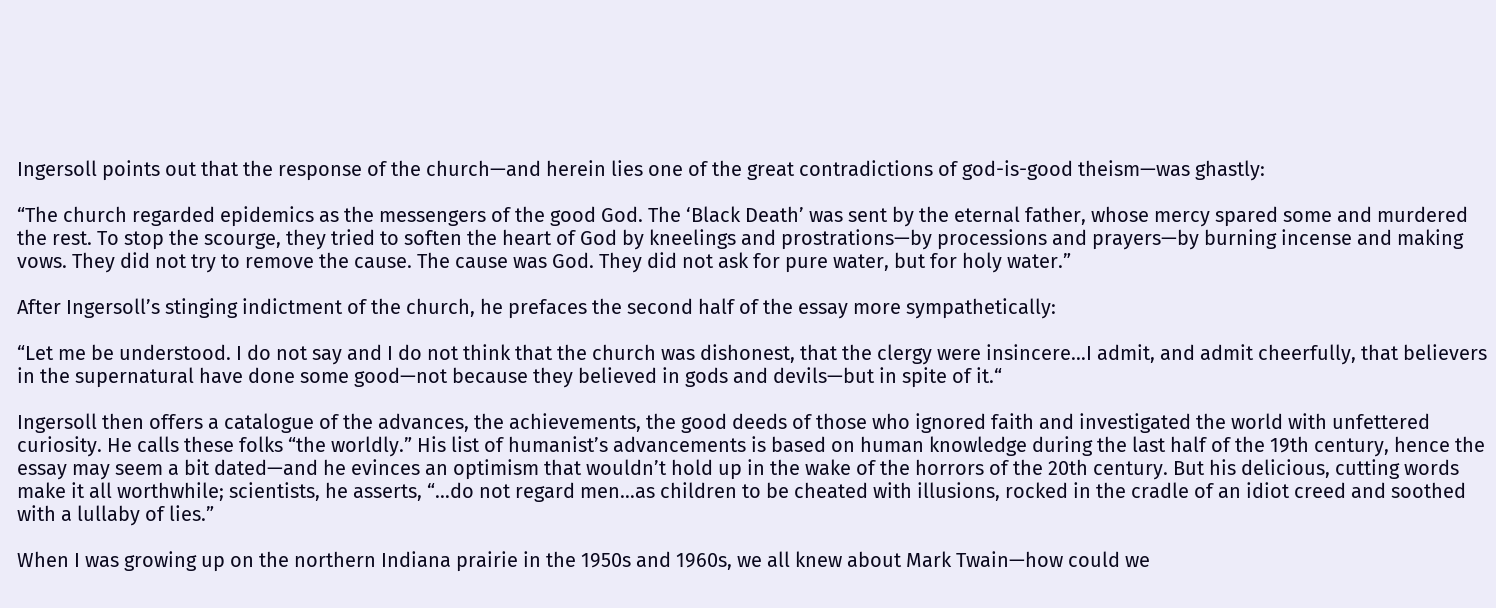Ingersoll points out that the response of the church—and herein lies one of the great contradictions of god-is-good theism—was ghastly:

“The church regarded epidemics as the messengers of the good God. The ‘Black Death’ was sent by the eternal father, whose mercy spared some and murdered the rest. To stop the scourge, they tried to soften the heart of God by kneelings and prostrations—by processions and prayers—by burning incense and making vows. They did not try to remove the cause. The cause was God. They did not ask for pure water, but for holy water.”

After Ingersoll’s stinging indictment of the church, he prefaces the second half of the essay more sympathetically:

“Let me be understood. I do not say and I do not think that the church was dishonest, that the clergy were insincere…I admit, and admit cheerfully, that believers in the supernatural have done some good—not because they believed in gods and devils—but in spite of it.“

Ingersoll then offers a catalogue of the advances, the achievements, the good deeds of those who ignored faith and investigated the world with unfettered curiosity. He calls these folks “the worldly.” His list of humanist’s advancements is based on human knowledge during the last half of the 19th century, hence the essay may seem a bit dated—and he evinces an optimism that wouldn’t hold up in the wake of the horrors of the 20th century. But his delicious, cutting words make it all worthwhile; scientists, he asserts, “…do not regard men…as children to be cheated with illusions, rocked in the cradle of an idiot creed and soothed with a lullaby of lies.”

When I was growing up on the northern Indiana prairie in the 1950s and 1960s, we all knew about Mark Twain—how could we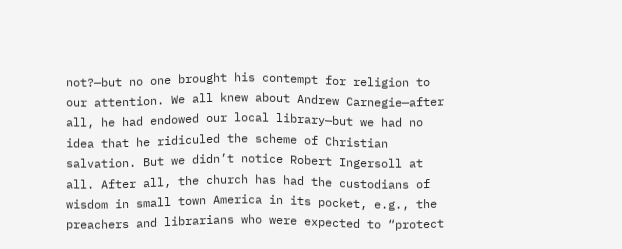not?—but no one brought his contempt for religion to our attention. We all knew about Andrew Carnegie—after all, he had endowed our local library—but we had no idea that he ridiculed the scheme of Christian salvation. But we didn’t notice Robert Ingersoll at all. After all, the church has had the custodians of wisdom in small town America in its pocket, e.g., the preachers and librarians who were expected to “protect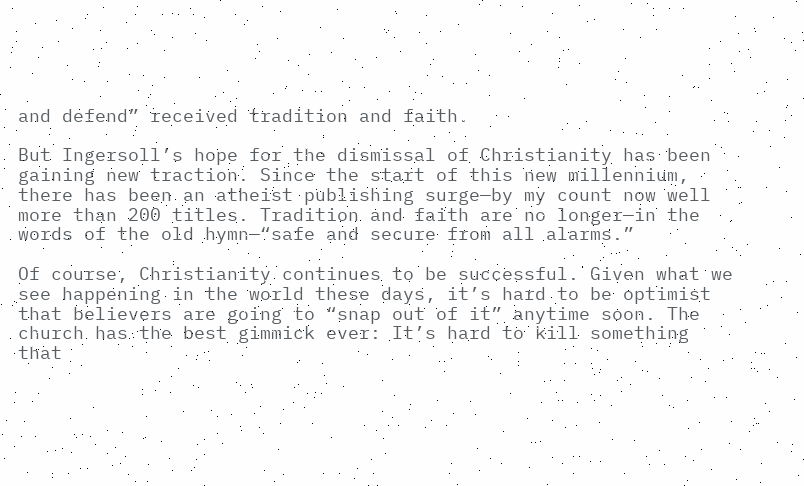and defend” received tradition and faith.

But Ingersoll’s hope for the dismissal of Christianity has been gaining new traction. Since the start of this new millennium, there has been an atheist publishing surge—by my count now well more than 200 titles. Tradition and faith are no longer—in the words of the old hymn—“safe and secure from all alarms.”

Of course, Christianity continues to be successful. Given what we see happening in the world these days, it’s hard to be optimist that believers are going to “snap out of it” anytime soon. The church has the best gimmick ever: It’s hard to kill something that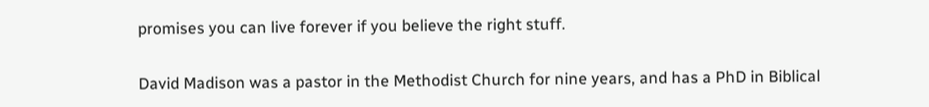promises you can live forever if you believe the right stuff.

David Madison was a pastor in the Methodist Church for nine years, and has a PhD in Biblical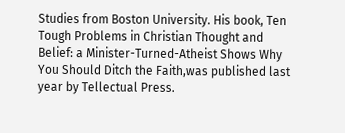Studies from Boston University. His book, Ten Tough Problems in Christian Thought and Belief: a Minister-Turned-Atheist Shows Why You Should Ditch the Faith,was published last year by Tellectual Press.